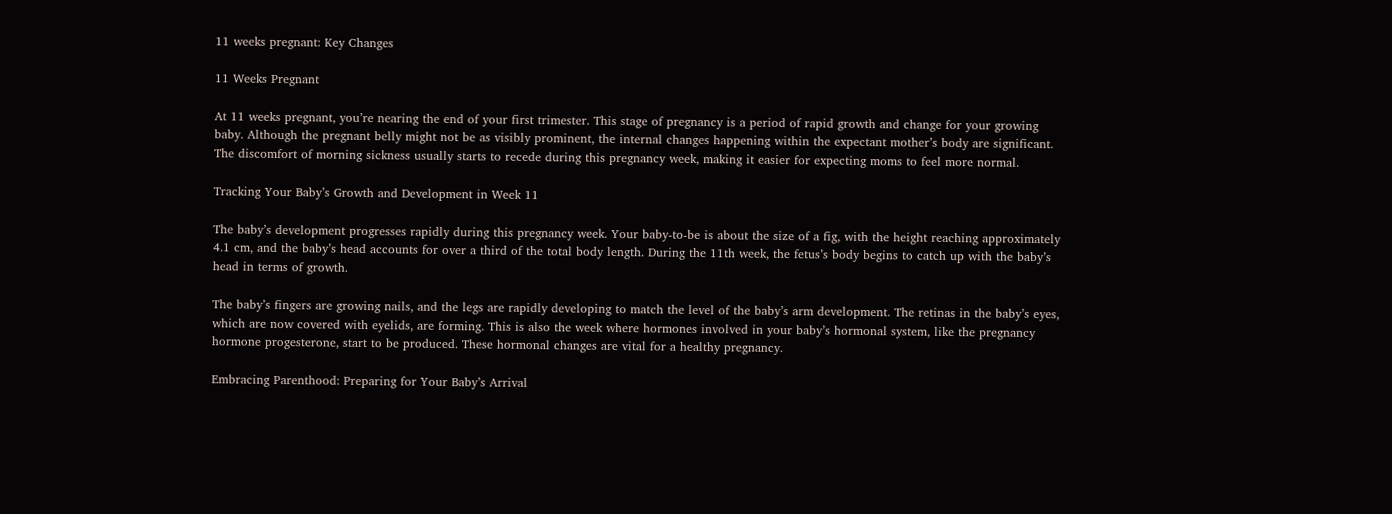11 weeks pregnant: Key Changes

11 Weeks Pregnant

At 11 weeks pregnant, you’re nearing the end of your first trimester. This stage of pregnancy is a period of rapid growth and change for your growing baby. Although the pregnant belly might not be as visibly prominent, the internal changes happening within the expectant mother’s body are significant. The discomfort of morning sickness usually starts to recede during this pregnancy week, making it easier for expecting moms to feel more normal.

Tracking Your Baby’s Growth and Development in Week 11

The baby’s development progresses rapidly during this pregnancy week. Your baby-to-be is about the size of a fig, with the height reaching approximately 4.1 cm, and the baby’s head accounts for over a third of the total body length. During the 11th week, the fetus’s body begins to catch up with the baby’s head in terms of growth.

The baby’s fingers are growing nails, and the legs are rapidly developing to match the level of the baby’s arm development. The retinas in the baby’s eyes, which are now covered with eyelids, are forming. This is also the week where hormones involved in your baby’s hormonal system, like the pregnancy hormone progesterone, start to be produced. These hormonal changes are vital for a healthy pregnancy.

Embracing Parenthood: Preparing for Your Baby’s Arrival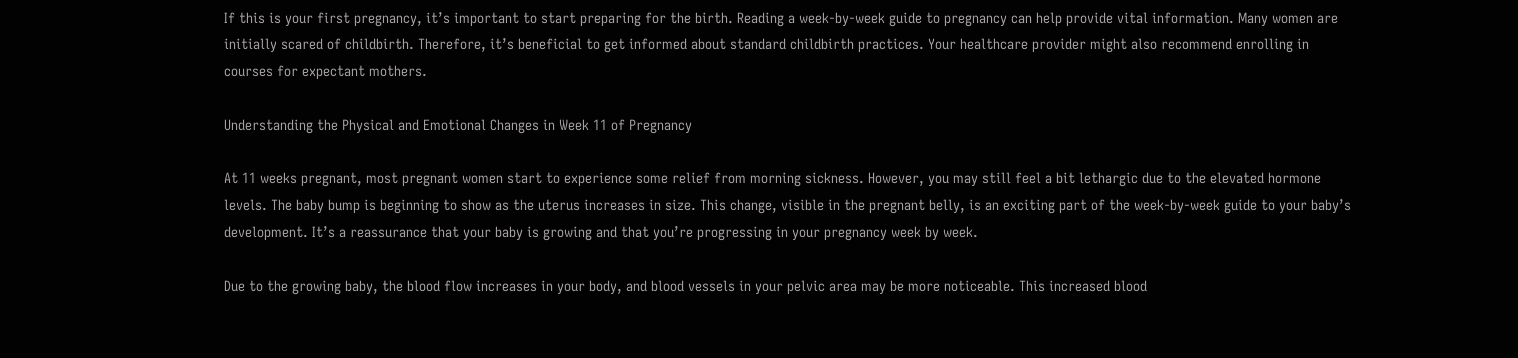If this is your first pregnancy, it’s important to start preparing for the birth. Reading a week-by-week guide to pregnancy can help provide vital information. Many women are initially scared of childbirth. Therefore, it’s beneficial to get informed about standard childbirth practices. Your healthcare provider might also recommend enrolling in courses for expectant mothers.

Understanding the Physical and Emotional Changes in Week 11 of Pregnancy

At 11 weeks pregnant, most pregnant women start to experience some relief from morning sickness. However, you may still feel a bit lethargic due to the elevated hormone levels. The baby bump is beginning to show as the uterus increases in size. This change, visible in the pregnant belly, is an exciting part of the week-by-week guide to your baby’s development. It’s a reassurance that your baby is growing and that you’re progressing in your pregnancy week by week.

Due to the growing baby, the blood flow increases in your body, and blood vessels in your pelvic area may be more noticeable. This increased blood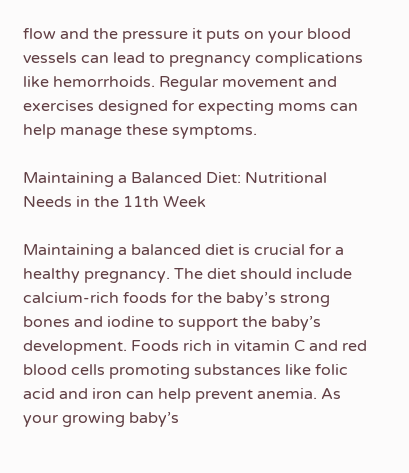flow and the pressure it puts on your blood vessels can lead to pregnancy complications like hemorrhoids. Regular movement and exercises designed for expecting moms can help manage these symptoms.

Maintaining a Balanced Diet: Nutritional Needs in the 11th Week

Maintaining a balanced diet is crucial for a healthy pregnancy. The diet should include calcium-rich foods for the baby’s strong bones and iodine to support the baby’s development. Foods rich in vitamin C and red blood cells promoting substances like folic acid and iron can help prevent anemia. As your growing baby’s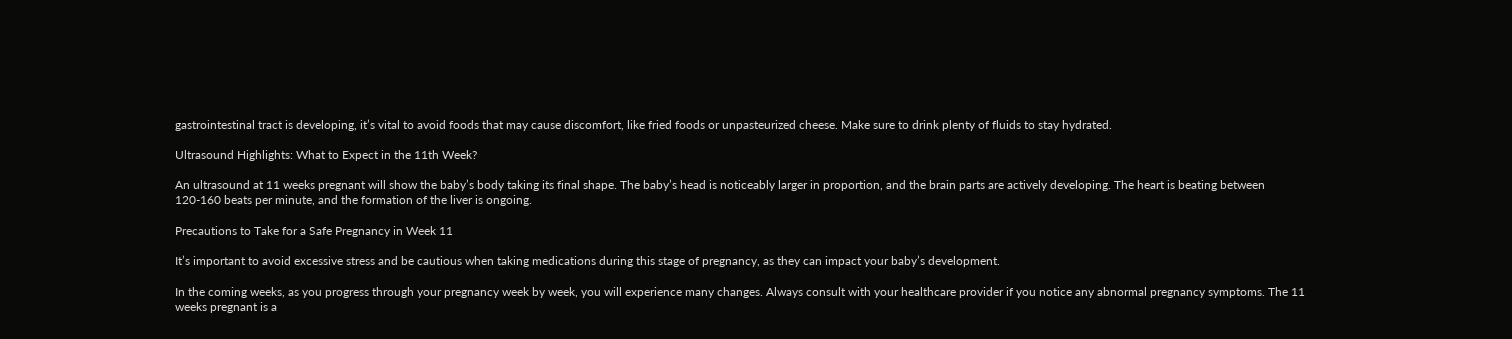gastrointestinal tract is developing, it’s vital to avoid foods that may cause discomfort, like fried foods or unpasteurized cheese. Make sure to drink plenty of fluids to stay hydrated.

Ultrasound Highlights: What to Expect in the 11th Week?

An ultrasound at 11 weeks pregnant will show the baby’s body taking its final shape. The baby’s head is noticeably larger in proportion, and the brain parts are actively developing. The heart is beating between 120-160 beats per minute, and the formation of the liver is ongoing.

Precautions to Take for a Safe Pregnancy in Week 11

It’s important to avoid excessive stress and be cautious when taking medications during this stage of pregnancy, as they can impact your baby’s development.

In the coming weeks, as you progress through your pregnancy week by week, you will experience many changes. Always consult with your healthcare provider if you notice any abnormal pregnancy symptoms. The 11 weeks pregnant is a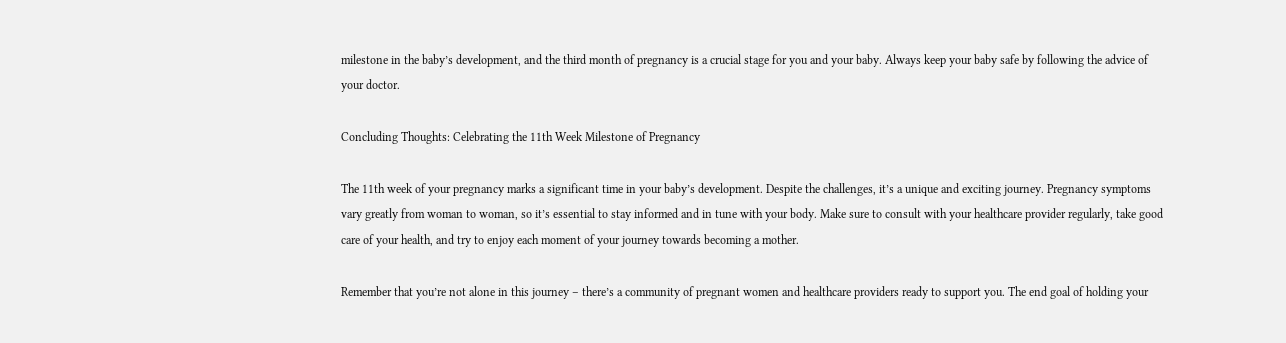milestone in the baby’s development, and the third month of pregnancy is a crucial stage for you and your baby. Always keep your baby safe by following the advice of your doctor.

Concluding Thoughts: Celebrating the 11th Week Milestone of Pregnancy

The 11th week of your pregnancy marks a significant time in your baby’s development. Despite the challenges, it’s a unique and exciting journey. Pregnancy symptoms vary greatly from woman to woman, so it’s essential to stay informed and in tune with your body. Make sure to consult with your healthcare provider regularly, take good care of your health, and try to enjoy each moment of your journey towards becoming a mother.

Remember that you’re not alone in this journey – there’s a community of pregnant women and healthcare providers ready to support you. The end goal of holding your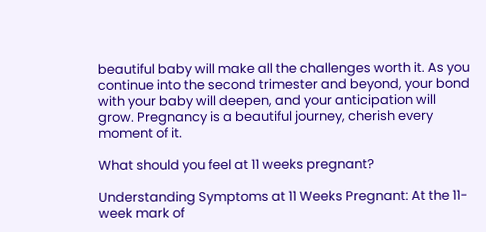beautiful baby will make all the challenges worth it. As you continue into the second trimester and beyond, your bond with your baby will deepen, and your anticipation will grow. Pregnancy is a beautiful journey, cherish every moment of it.

What should you feel at 11 weeks pregnant?

Understanding Symptoms at 11 Weeks Pregnant: At the 11-week mark of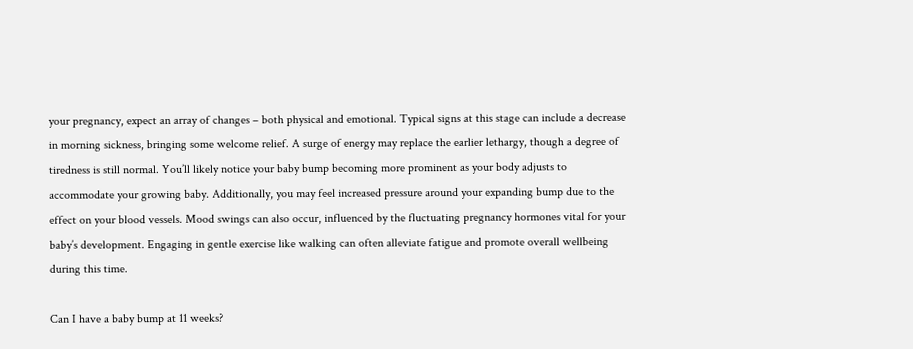your pregnancy, expect an array of changes – both physical and emotional. Typical signs at this stage can include a decrease in morning sickness, bringing some welcome relief. A surge of energy may replace the earlier lethargy, though a degree of tiredness is still normal. You’ll likely notice your baby bump becoming more prominent as your body adjusts to accommodate your growing baby. Additionally, you may feel increased pressure around your expanding bump due to the effect on your blood vessels. Mood swings can also occur, influenced by the fluctuating pregnancy hormones vital for your baby’s development. Engaging in gentle exercise like walking can often alleviate fatigue and promote overall wellbeing during this time.

Can I have a baby bump at 11 weeks?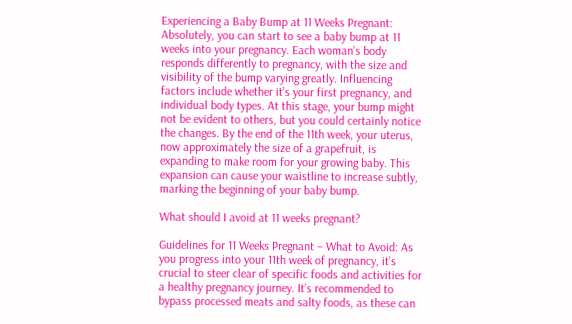Experiencing a Baby Bump at 11 Weeks Pregnant: Absolutely, you can start to see a baby bump at 11 weeks into your pregnancy. Each woman’s body responds differently to pregnancy, with the size and visibility of the bump varying greatly. Influencing factors include whether it’s your first pregnancy, and individual body types. At this stage, your bump might not be evident to others, but you could certainly notice the changes. By the end of the 11th week, your uterus, now approximately the size of a grapefruit, is expanding to make room for your growing baby. This expansion can cause your waistline to increase subtly, marking the beginning of your baby bump.

What should I avoid at 11 weeks pregnant?

Guidelines for 11 Weeks Pregnant – What to Avoid: As you progress into your 11th week of pregnancy, it’s crucial to steer clear of specific foods and activities for a healthy pregnancy journey. It’s recommended to bypass processed meats and salty foods, as these can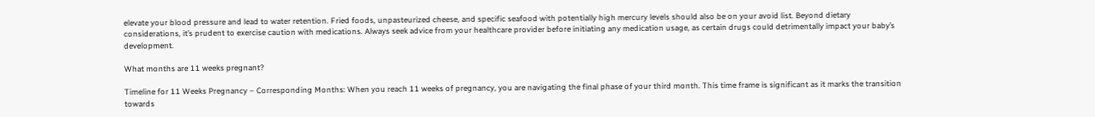elevate your blood pressure and lead to water retention. Fried foods, unpasteurized cheese, and specific seafood with potentially high mercury levels should also be on your avoid list. Beyond dietary considerations, it’s prudent to exercise caution with medications. Always seek advice from your healthcare provider before initiating any medication usage, as certain drugs could detrimentally impact your baby’s development.

What months are 11 weeks pregnant?

Timeline for 11 Weeks Pregnancy – Corresponding Months: When you reach 11 weeks of pregnancy, you are navigating the final phase of your third month. This time frame is significant as it marks the transition towards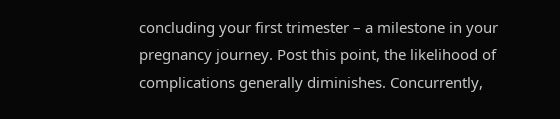concluding your first trimester – a milestone in your pregnancy journey. Post this point, the likelihood of complications generally diminishes. Concurrently,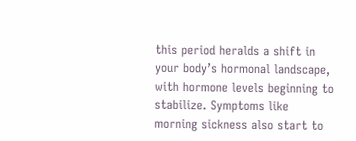this period heralds a shift in your body’s hormonal landscape, with hormone levels beginning to stabilize. Symptoms like morning sickness also start to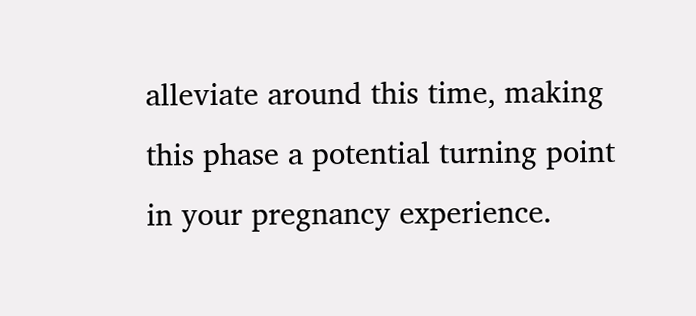alleviate around this time, making this phase a potential turning point in your pregnancy experience.